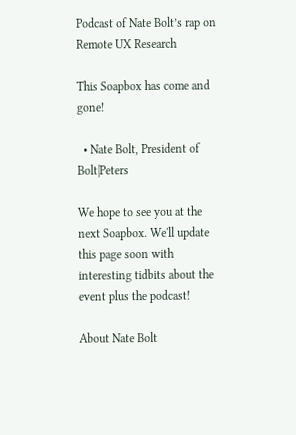Podcast of Nate Bolt’s rap on Remote UX Research

This Soapbox has come and gone!

  • Nate Bolt, President of Bolt|Peters

We hope to see you at the next Soapbox. We'll update this page soon with interesting tidbits about the event plus the podcast!

About Nate Bolt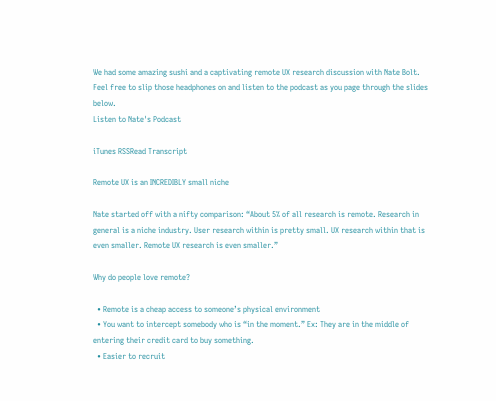We had some amazing sushi and a captivating remote UX research discussion with Nate Bolt. Feel free to slip those headphones on and listen to the podcast as you page through the slides below.
Listen to Nate's Podcast

iTunes RSSRead Transcript

Remote UX is an INCREDIBLY small niche

Nate started off with a nifty comparison: “About 5% of all research is remote. Research in general is a niche industry. User research within is pretty small. UX research within that is even smaller. Remote UX research is even smaller.”

Why do people love remote?

  • Remote is a cheap access to someone’s physical environment
  • You want to intercept somebody who is “in the moment.” Ex: They are in the middle of entering their credit card to buy something.
  • Easier to recruit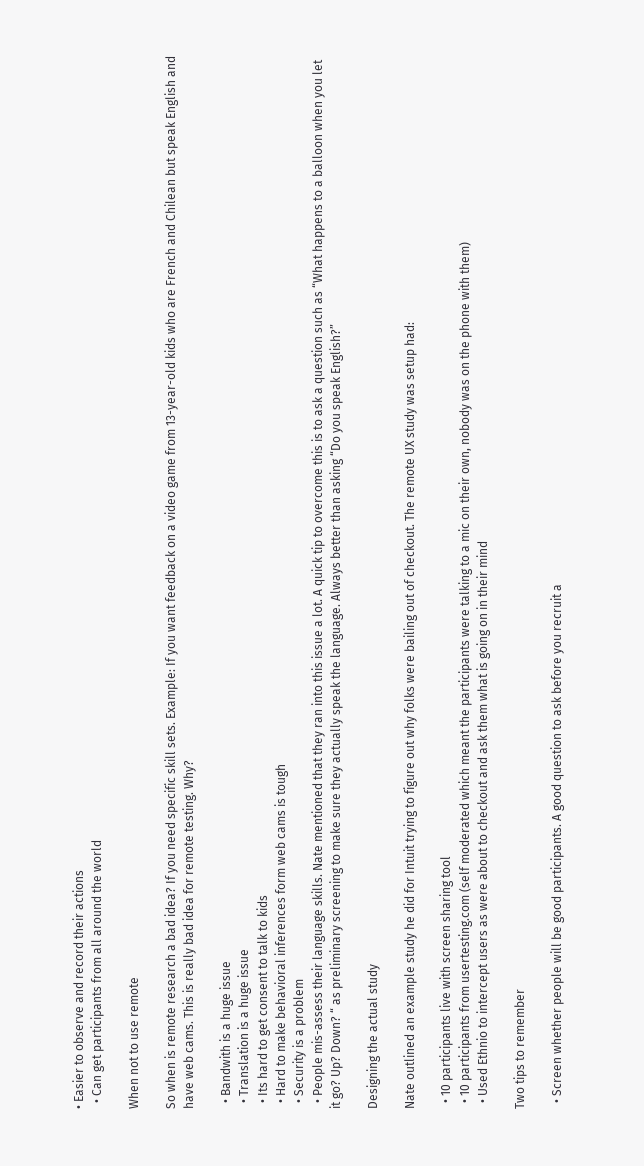• Easier to observe and record their actions
  • Can get participants from all around the world

When not to use remote

So when is remote research a bad idea? If you need specific skill sets. Example: If you want feedback on a video game from 13-year-old kids who are French and Chilean but speak English and have web cams. This is really bad idea for remote testing. Why?

  • Bandwith is a huge issue
  • Translation is a huge issue
  • Its hard to get consent to talk to kids
  • Hard to make behavioral inferences form web cams is tough
  • Security is a problem
  • People mis-assess their language skills. Nate mentioned that they ran into this issue a lot. A quick tip to overcome this is to ask a question such as “What happens to a balloon when you let it go? Up? Down? “ as preliminary screening to make sure they actually speak the language. Always better than asking “Do you speak English?”

Designing the actual study

Nate outlined an example study he did for Intuit trying to figure out why folks were bailing out of checkout. The remote UX study was setup had:

  • 10 participants live with screen sharing tool
  • 10 participants from usertesting.com (self moderated which meant the participants were talking to a mic on their own, nobody was on the phone with them)
  • Used Ethnio to intercept users as were about to checkout and ask them what is going on in their mind

Two tips to remember

  • Screen whether people will be good participants. A good question to ask before you recruit a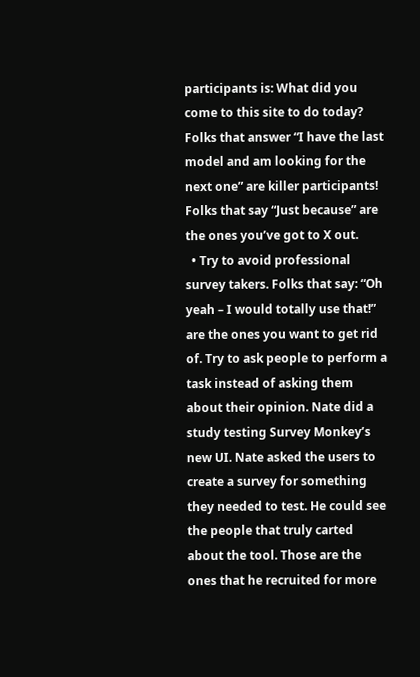participants is: What did you come to this site to do today? Folks that answer “I have the last model and am looking for the next one” are killer participants! Folks that say “Just because” are the ones you’ve got to X out.
  • Try to avoid professional survey takers. Folks that say: “Oh yeah – I would totally use that!” are the ones you want to get rid of. Try to ask people to perform a task instead of asking them about their opinion. Nate did a study testing Survey Monkey’s new UI. Nate asked the users to create a survey for something they needed to test. He could see the people that truly carted about the tool. Those are the ones that he recruited for more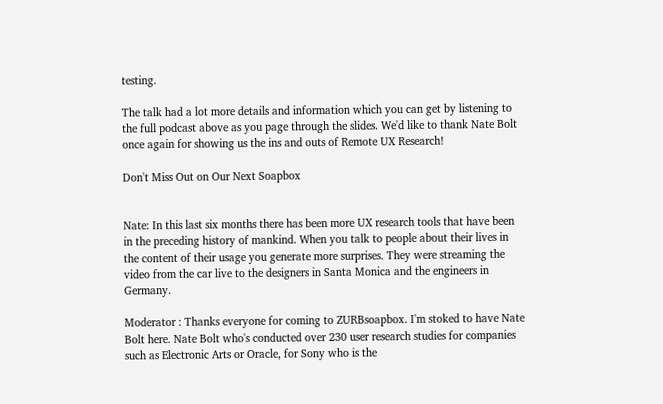testing.

The talk had a lot more details and information which you can get by listening to the full podcast above as you page through the slides. We'd like to thank Nate Bolt once again for showing us the ins and outs of Remote UX Research!

Don't Miss Out on Our Next Soapbox


Nate: In this last six months there has been more UX research tools that have been in the preceding history of mankind. When you talk to people about their lives in the content of their usage you generate more surprises. They were streaming the video from the car live to the designers in Santa Monica and the engineers in Germany.

Moderator : Thanks everyone for coming to ZURBsoapbox. I'm stoked to have Nate Bolt here. Nate Bolt who's conducted over 230 user research studies for companies such as Electronic Arts or Oracle, for Sony who is the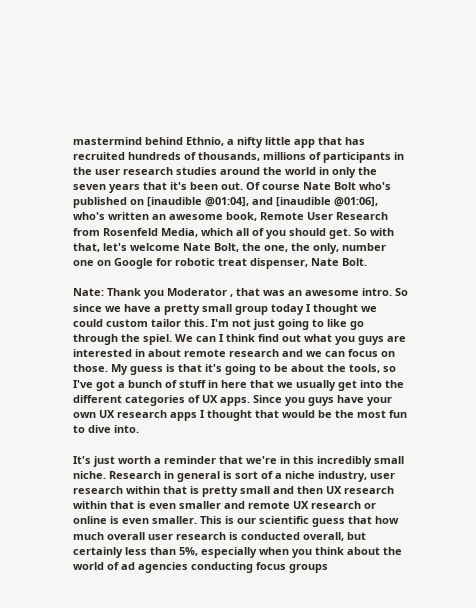mastermind behind Ethnio, a nifty little app that has recruited hundreds of thousands, millions of participants in the user research studies around the world in only the seven years that it's been out. Of course Nate Bolt who's published on [inaudible @01:04], and [inaudible @01:06], who's written an awesome book, Remote User Research from Rosenfeld Media, which all of you should get. So with that, let's welcome Nate Bolt, the one, the only, number one on Google for robotic treat dispenser, Nate Bolt.

Nate: Thank you Moderator , that was an awesome intro. So since we have a pretty small group today I thought we could custom tailor this. I'm not just going to like go through the spiel. We can I think find out what you guys are interested in about remote research and we can focus on those. My guess is that it's going to be about the tools, so I've got a bunch of stuff in here that we usually get into the different categories of UX apps. Since you guys have your own UX research apps I thought that would be the most fun to dive into.

It's just worth a reminder that we're in this incredibly small niche. Research in general is sort of a niche industry, user research within that is pretty small and then UX research within that is even smaller and remote UX research or online is even smaller. This is our scientific guess that how much overall user research is conducted overall, but certainly less than 5%, especially when you think about the world of ad agencies conducting focus groups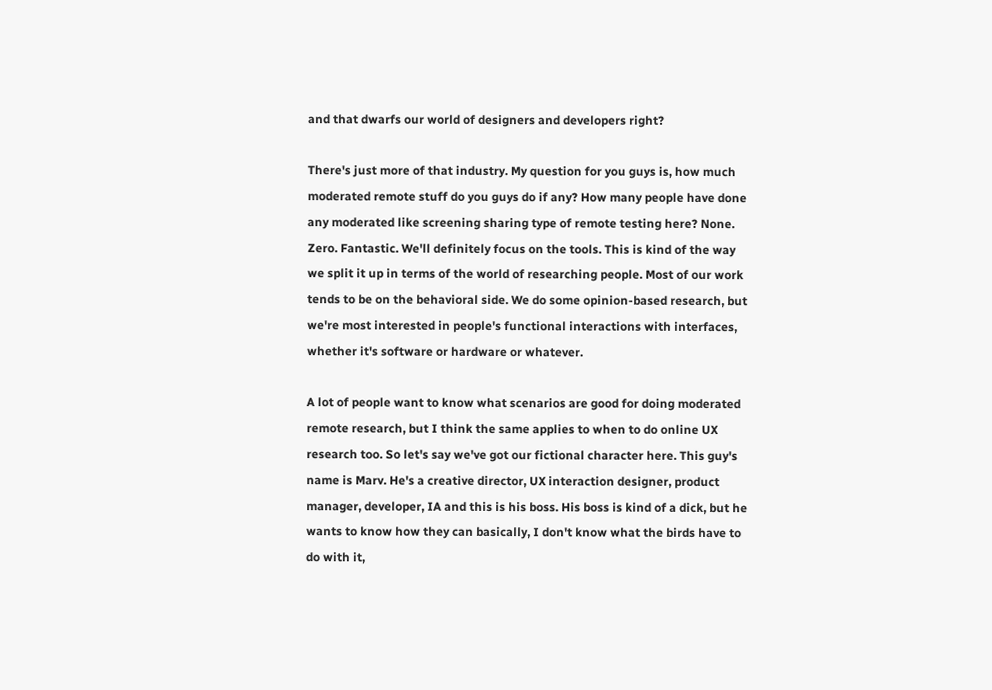and that dwarfs our world of designers and developers right?

There's just more of that industry. My question for you guys is, how much moderated remote stuff do you guys do if any? How many people have done any moderated like screening sharing type of remote testing here? None. Zero. Fantastic. We'll definitely focus on the tools. This is kind of the way we split it up in terms of the world of researching people. Most of our work tends to be on the behavioral side. We do some opinion-based research, but we're most interested in people's functional interactions with interfaces, whether it's software or hardware or whatever.

A lot of people want to know what scenarios are good for doing moderated remote research, but I think the same applies to when to do online UX research too. So let's say we've got our fictional character here. This guy's name is Marv. He's a creative director, UX interaction designer, product manager, developer, IA and this is his boss. His boss is kind of a dick, but he wants to know how they can basically, I don't know what the birds have to do with it,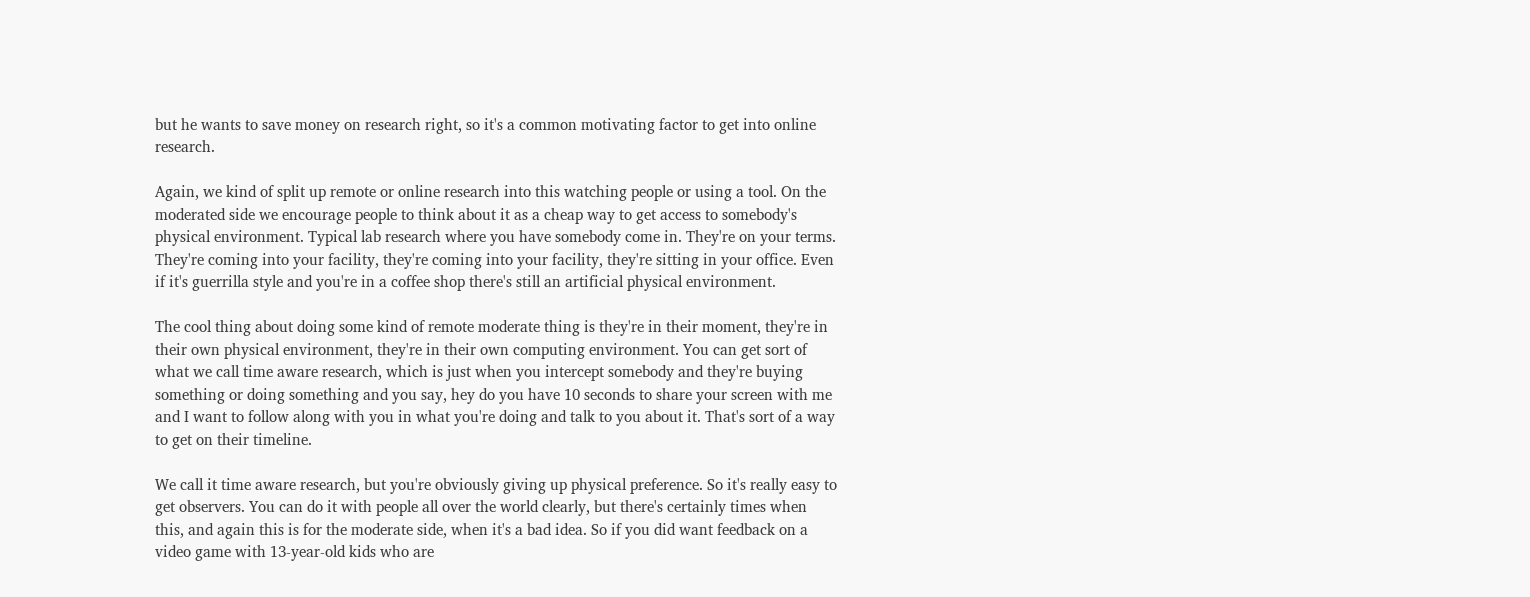but he wants to save money on research right, so it's a common motivating factor to get into online research.

Again, we kind of split up remote or online research into this watching people or using a tool. On the moderated side we encourage people to think about it as a cheap way to get access to somebody's physical environment. Typical lab research where you have somebody come in. They're on your terms. They're coming into your facility, they're coming into your facility, they're sitting in your office. Even if it's guerrilla style and you're in a coffee shop there's still an artificial physical environment.

The cool thing about doing some kind of remote moderate thing is they're in their moment, they're in their own physical environment, they're in their own computing environment. You can get sort of what we call time aware research, which is just when you intercept somebody and they're buying something or doing something and you say, hey do you have 10 seconds to share your screen with me and I want to follow along with you in what you're doing and talk to you about it. That's sort of a way to get on their timeline.

We call it time aware research, but you're obviously giving up physical preference. So it's really easy to get observers. You can do it with people all over the world clearly, but there's certainly times when this, and again this is for the moderate side, when it's a bad idea. So if you did want feedback on a video game with 13-year-old kids who are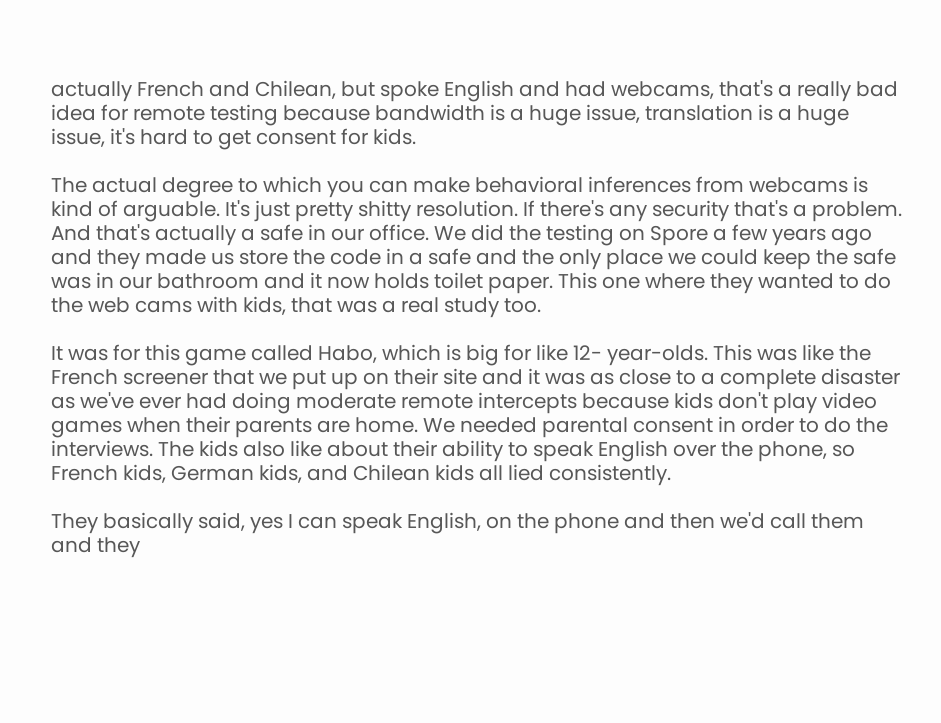actually French and Chilean, but spoke English and had webcams, that's a really bad idea for remote testing because bandwidth is a huge issue, translation is a huge issue, it's hard to get consent for kids.

The actual degree to which you can make behavioral inferences from webcams is kind of arguable. It's just pretty shitty resolution. If there's any security that's a problem. And that's actually a safe in our office. We did the testing on Spore a few years ago and they made us store the code in a safe and the only place we could keep the safe was in our bathroom and it now holds toilet paper. This one where they wanted to do the web cams with kids, that was a real study too.

It was for this game called Habo, which is big for like 12- year-olds. This was like the French screener that we put up on their site and it was as close to a complete disaster as we've ever had doing moderate remote intercepts because kids don't play video games when their parents are home. We needed parental consent in order to do the interviews. The kids also like about their ability to speak English over the phone, so French kids, German kids, and Chilean kids all lied consistently.

They basically said, yes I can speak English, on the phone and then we'd call them and they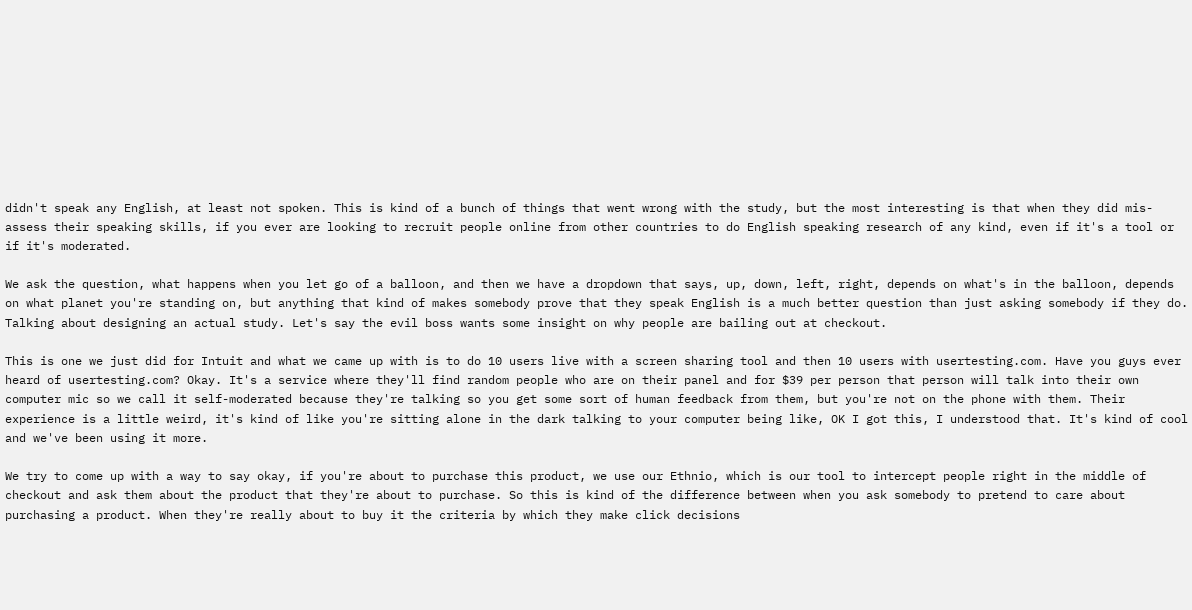didn't speak any English, at least not spoken. This is kind of a bunch of things that went wrong with the study, but the most interesting is that when they did mis-assess their speaking skills, if you ever are looking to recruit people online from other countries to do English speaking research of any kind, even if it's a tool or if it's moderated.

We ask the question, what happens when you let go of a balloon, and then we have a dropdown that says, up, down, left, right, depends on what's in the balloon, depends on what planet you're standing on, but anything that kind of makes somebody prove that they speak English is a much better question than just asking somebody if they do. Talking about designing an actual study. Let's say the evil boss wants some insight on why people are bailing out at checkout.

This is one we just did for Intuit and what we came up with is to do 10 users live with a screen sharing tool and then 10 users with usertesting.com. Have you guys ever heard of usertesting.com? Okay. It's a service where they'll find random people who are on their panel and for $39 per person that person will talk into their own computer mic so we call it self-moderated because they're talking so you get some sort of human feedback from them, but you're not on the phone with them. Their experience is a little weird, it's kind of like you're sitting alone in the dark talking to your computer being like, OK I got this, I understood that. It's kind of cool and we've been using it more.

We try to come up with a way to say okay, if you're about to purchase this product, we use our Ethnio, which is our tool to intercept people right in the middle of checkout and ask them about the product that they're about to purchase. So this is kind of the difference between when you ask somebody to pretend to care about purchasing a product. When they're really about to buy it the criteria by which they make click decisions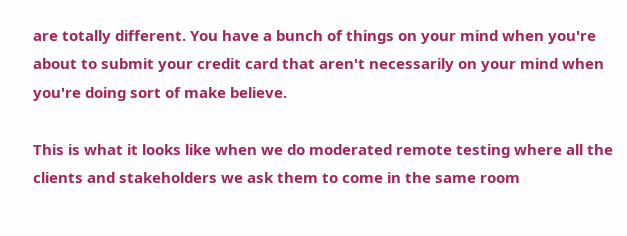are totally different. You have a bunch of things on your mind when you're about to submit your credit card that aren't necessarily on your mind when you're doing sort of make believe.

This is what it looks like when we do moderated remote testing where all the clients and stakeholders we ask them to come in the same room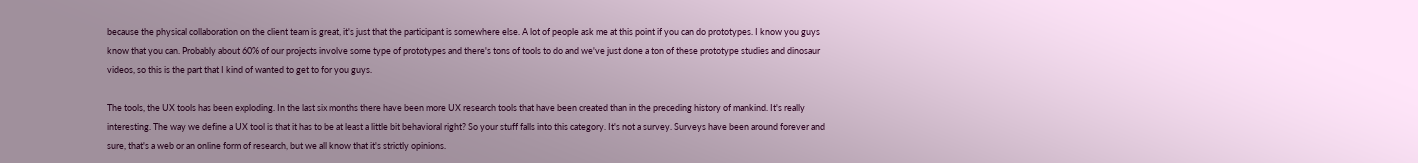because the physical collaboration on the client team is great, it's just that the participant is somewhere else. A lot of people ask me at this point if you can do prototypes. I know you guys know that you can. Probably about 60% of our projects involve some type of prototypes and there's tons of tools to do and we've just done a ton of these prototype studies and dinosaur videos, so this is the part that I kind of wanted to get to for you guys.

The tools, the UX tools has been exploding. In the last six months there have been more UX research tools that have been created than in the preceding history of mankind. It's really interesting. The way we define a UX tool is that it has to be at least a little bit behavioral right? So your stuff falls into this category. It's not a survey. Surveys have been around forever and sure, that's a web or an online form of research, but we all know that it's strictly opinions.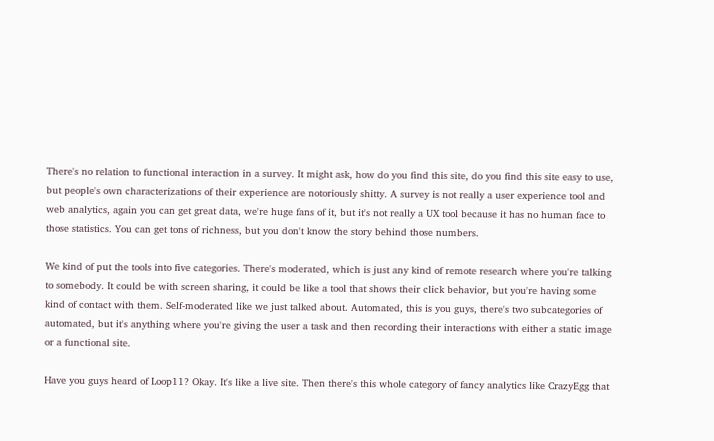There's no relation to functional interaction in a survey. It might ask, how do you find this site, do you find this site easy to use, but people's own characterizations of their experience are notoriously shitty. A survey is not really a user experience tool and web analytics, again you can get great data, we're huge fans of it, but it's not really a UX tool because it has no human face to those statistics. You can get tons of richness, but you don't know the story behind those numbers.

We kind of put the tools into five categories. There's moderated, which is just any kind of remote research where you're talking to somebody. It could be with screen sharing, it could be like a tool that shows their click behavior, but you're having some kind of contact with them. Self-moderated like we just talked about. Automated, this is you guys, there's two subcategories of automated, but it's anything where you're giving the user a task and then recording their interactions with either a static image or a functional site.

Have you guys heard of Loop11? Okay. It's like a live site. Then there's this whole category of fancy analytics like CrazyEgg that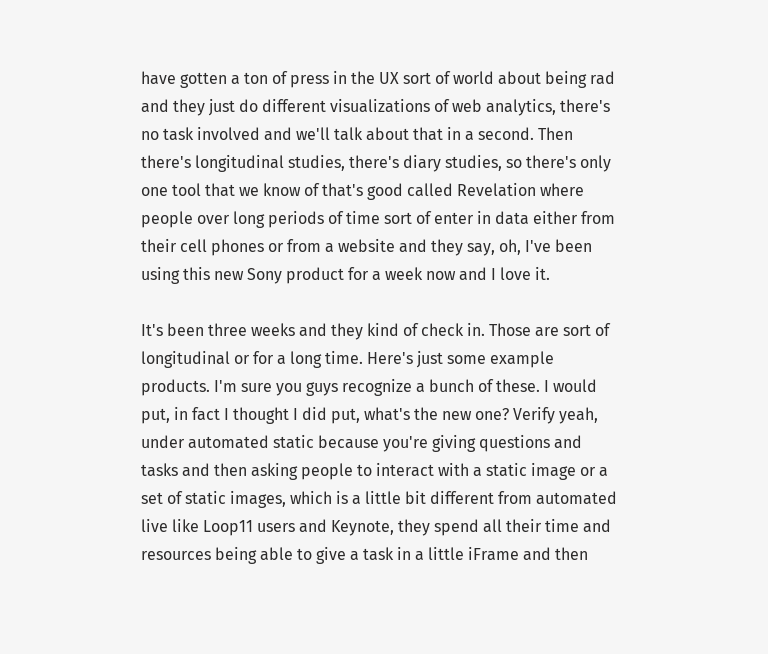have gotten a ton of press in the UX sort of world about being rad and they just do different visualizations of web analytics, there's no task involved and we'll talk about that in a second. Then there's longitudinal studies, there's diary studies, so there's only one tool that we know of that's good called Revelation where people over long periods of time sort of enter in data either from their cell phones or from a website and they say, oh, I've been using this new Sony product for a week now and I love it.

It's been three weeks and they kind of check in. Those are sort of longitudinal or for a long time. Here's just some example products. I'm sure you guys recognize a bunch of these. I would put, in fact I thought I did put, what's the new one? Verify yeah, under automated static because you're giving questions and tasks and then asking people to interact with a static image or a set of static images, which is a little bit different from automated live like Loop11 users and Keynote, they spend all their time and resources being able to give a task in a little iFrame and then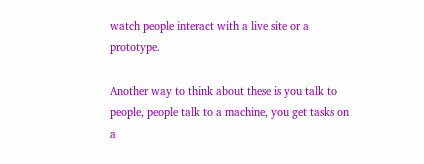watch people interact with a live site or a prototype.

Another way to think about these is you talk to people, people talk to a machine, you get tasks on a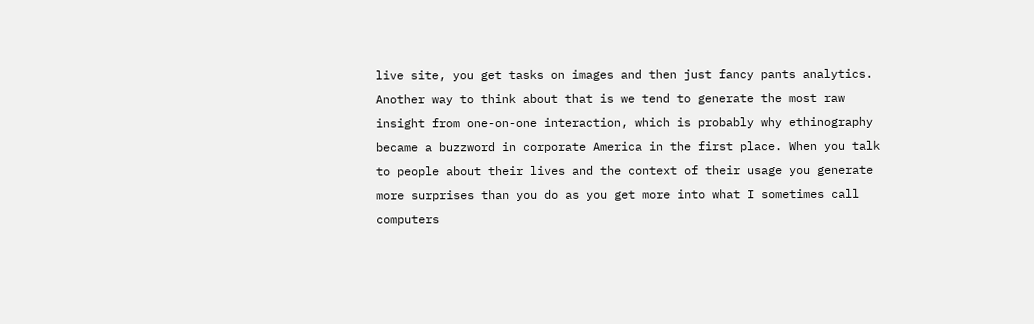live site, you get tasks on images and then just fancy pants analytics. Another way to think about that is we tend to generate the most raw insight from one-on-one interaction, which is probably why ethinography became a buzzword in corporate America in the first place. When you talk to people about their lives and the context of their usage you generate more surprises than you do as you get more into what I sometimes call computers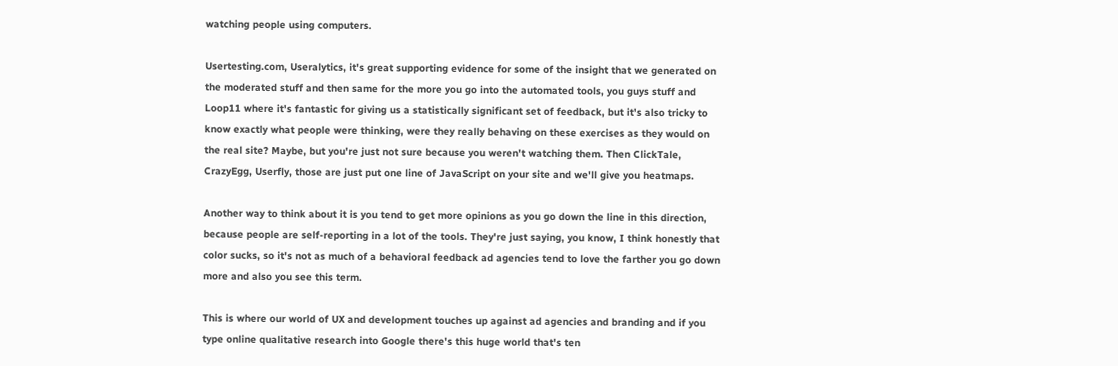watching people using computers.

Usertesting.com, Useralytics, it's great supporting evidence for some of the insight that we generated on the moderated stuff and then same for the more you go into the automated tools, you guys stuff and Loop11 where it's fantastic for giving us a statistically significant set of feedback, but it's also tricky to know exactly what people were thinking, were they really behaving on these exercises as they would on the real site? Maybe, but you're just not sure because you weren't watching them. Then ClickTale, CrazyEgg, Userfly, those are just put one line of JavaScript on your site and we'll give you heatmaps.

Another way to think about it is you tend to get more opinions as you go down the line in this direction, because people are self-reporting in a lot of the tools. They're just saying, you know, I think honestly that color sucks, so it's not as much of a behavioral feedback ad agencies tend to love the farther you go down more and also you see this term.

This is where our world of UX and development touches up against ad agencies and branding and if you type online qualitative research into Google there's this huge world that's ten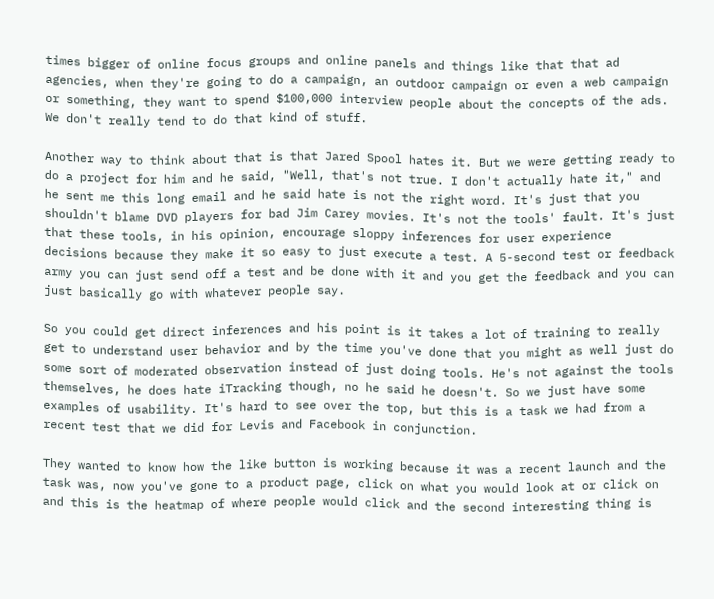times bigger of online focus groups and online panels and things like that that ad agencies, when they're going to do a campaign, an outdoor campaign or even a web campaign or something, they want to spend $100,000 interview people about the concepts of the ads. We don't really tend to do that kind of stuff.

Another way to think about that is that Jared Spool hates it. But we were getting ready to do a project for him and he said, "Well, that's not true. I don't actually hate it," and he sent me this long email and he said hate is not the right word. It's just that you shouldn't blame DVD players for bad Jim Carey movies. It's not the tools' fault. It's just that these tools, in his opinion, encourage sloppy inferences for user experience decisions because they make it so easy to just execute a test. A 5-second test or feedback army you can just send off a test and be done with it and you get the feedback and you can just basically go with whatever people say.

So you could get direct inferences and his point is it takes a lot of training to really get to understand user behavior and by the time you've done that you might as well just do some sort of moderated observation instead of just doing tools. He's not against the tools themselves, he does hate iTracking though, no he said he doesn't. So we just have some examples of usability. It's hard to see over the top, but this is a task we had from a recent test that we did for Levis and Facebook in conjunction.

They wanted to know how the like button is working because it was a recent launch and the task was, now you've gone to a product page, click on what you would look at or click on and this is the heatmap of where people would click and the second interesting thing is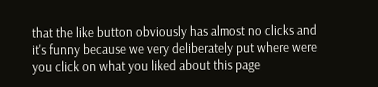that the like button obviously has almost no clicks and it's funny because we very deliberately put where were you click on what you liked about this page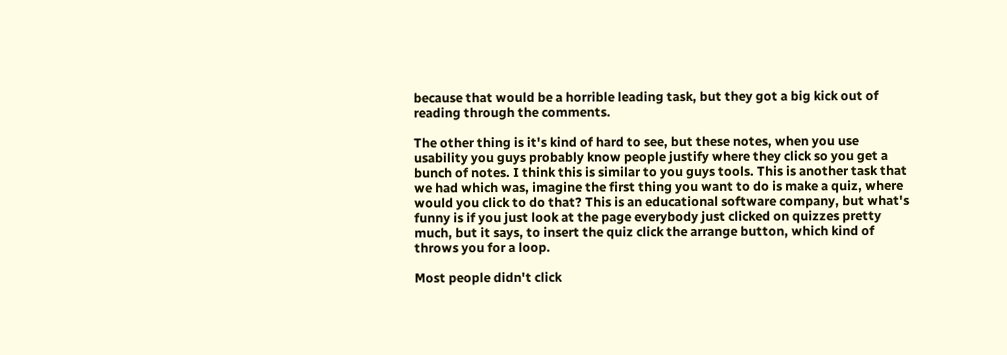because that would be a horrible leading task, but they got a big kick out of reading through the comments.

The other thing is it's kind of hard to see, but these notes, when you use usability you guys probably know people justify where they click so you get a bunch of notes. I think this is similar to you guys tools. This is another task that we had which was, imagine the first thing you want to do is make a quiz, where would you click to do that? This is an educational software company, but what's funny is if you just look at the page everybody just clicked on quizzes pretty much, but it says, to insert the quiz click the arrange button, which kind of throws you for a loop.

Most people didn't click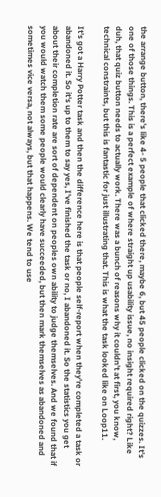the arrange button, there's like 4- 5 people that clicked there, maybe 6, but 45 people clicked on the quizzes. It's one of those things. This is a perfect example of where straight up usability issue, no insight required right? Like duh, that quiz button needs to actually work. There was a bunch of reasons why it couldn't at first, you know, technical constraints, but this is fantastic for just illustrating that. This is what the task looked like on Loop11.

It's got a Harry Potter task and then the difference here is that people self-report when they're completed a task or abandoned it. So it's up to them to say yes, I've finished the task or no, I abandoned it. So the statistics you get about their completion rate are sort of dependent on peoples own ability to judge themselves. And we found that if you would watch them some people would clearly have succeeded, but then mark themselves as abandoned and sometimes vice versa, not always, but that happens. We tend to use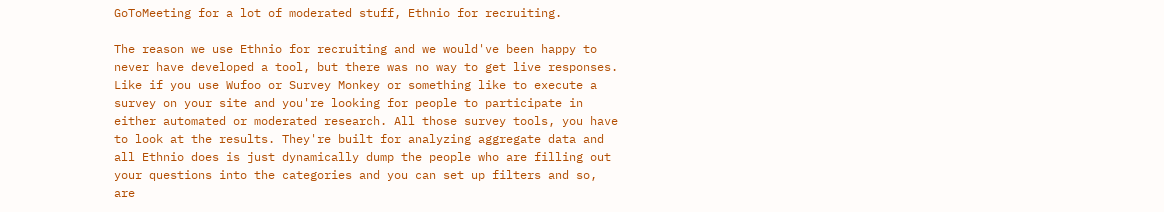GoToMeeting for a lot of moderated stuff, Ethnio for recruiting.

The reason we use Ethnio for recruiting and we would've been happy to never have developed a tool, but there was no way to get live responses. Like if you use Wufoo or Survey Monkey or something like to execute a survey on your site and you're looking for people to participate in either automated or moderated research. All those survey tools, you have to look at the results. They're built for analyzing aggregate data and all Ethnio does is just dynamically dump the people who are filling out your questions into the categories and you can set up filters and so, are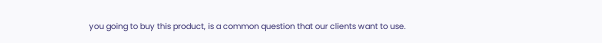you going to buy this product, is a common question that our clients want to use.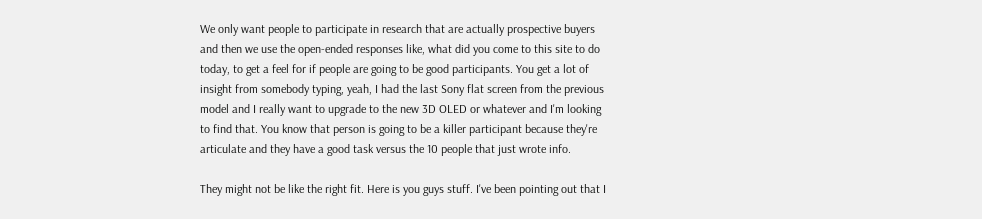We only want people to participate in research that are actually prospective buyers and then we use the open-ended responses like, what did you come to this site to do today, to get a feel for if people are going to be good participants. You get a lot of insight from somebody typing, yeah, I had the last Sony flat screen from the previous model and I really want to upgrade to the new 3D OLED or whatever and I'm looking to find that. You know that person is going to be a killer participant because they're articulate and they have a good task versus the 10 people that just wrote info.

They might not be like the right fit. Here is you guys stuff. I've been pointing out that I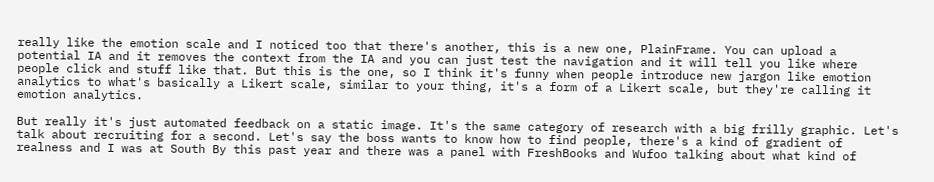really like the emotion scale and I noticed too that there's another, this is a new one, PlainFrame. You can upload a potential IA and it removes the context from the IA and you can just test the navigation and it will tell you like where people click and stuff like that. But this is the one, so I think it's funny when people introduce new jargon like emotion analytics to what's basically a Likert scale, similar to your thing, it's a form of a Likert scale, but they're calling it emotion analytics.

But really it's just automated feedback on a static image. It's the same category of research with a big frilly graphic. Let's talk about recruiting for a second. Let's say the boss wants to know how to find people, there's a kind of gradient of realness and I was at South By this past year and there was a panel with FreshBooks and Wufoo talking about what kind of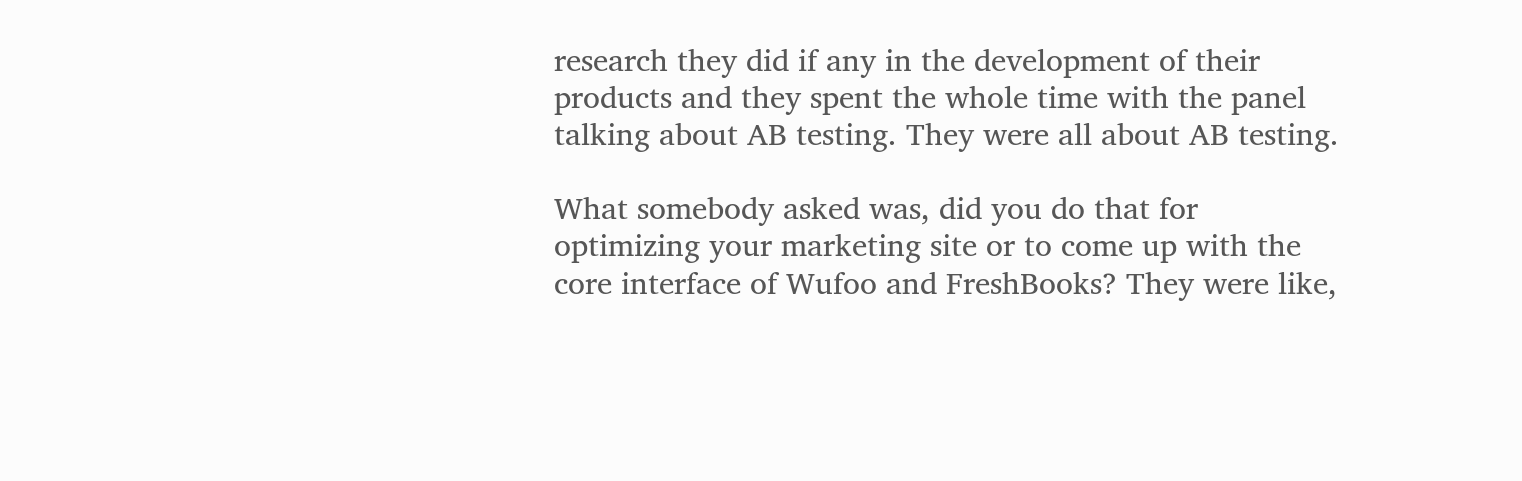research they did if any in the development of their products and they spent the whole time with the panel talking about AB testing. They were all about AB testing.

What somebody asked was, did you do that for optimizing your marketing site or to come up with the core interface of Wufoo and FreshBooks? They were like,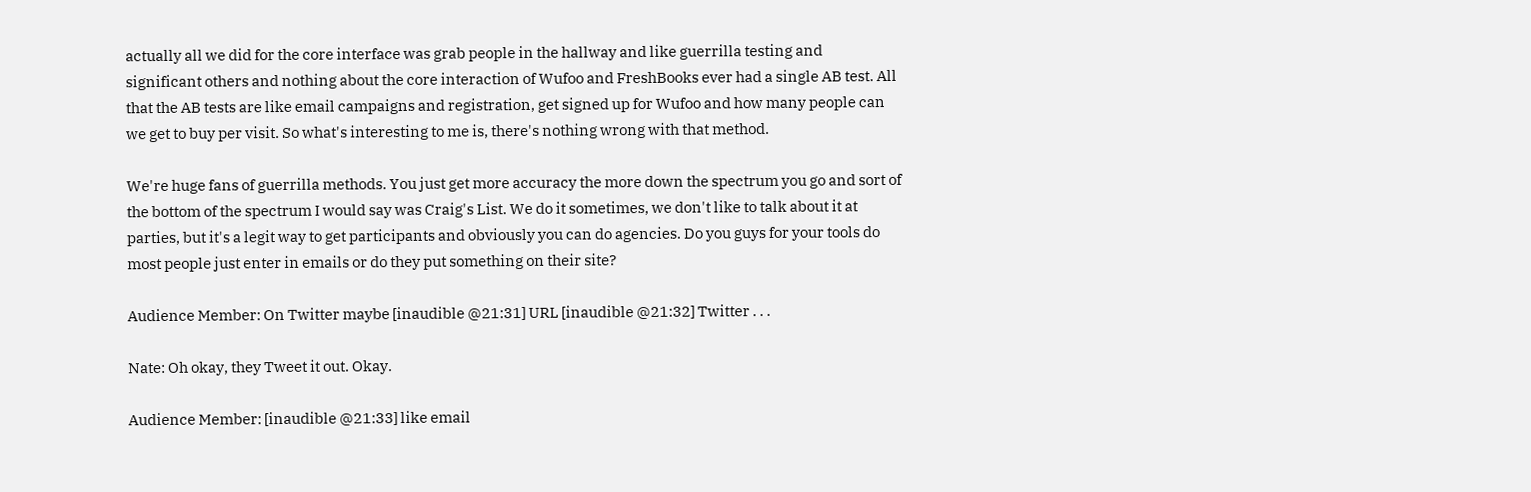actually all we did for the core interface was grab people in the hallway and like guerrilla testing and significant others and nothing about the core interaction of Wufoo and FreshBooks ever had a single AB test. All that the AB tests are like email campaigns and registration, get signed up for Wufoo and how many people can we get to buy per visit. So what's interesting to me is, there's nothing wrong with that method.

We're huge fans of guerrilla methods. You just get more accuracy the more down the spectrum you go and sort of the bottom of the spectrum I would say was Craig's List. We do it sometimes, we don't like to talk about it at parties, but it's a legit way to get participants and obviously you can do agencies. Do you guys for your tools do most people just enter in emails or do they put something on their site?

Audience Member: On Twitter maybe [inaudible @21:31] URL [inaudible @21:32] Twitter . . .

Nate: Oh okay, they Tweet it out. Okay.

Audience Member: [inaudible @21:33] like email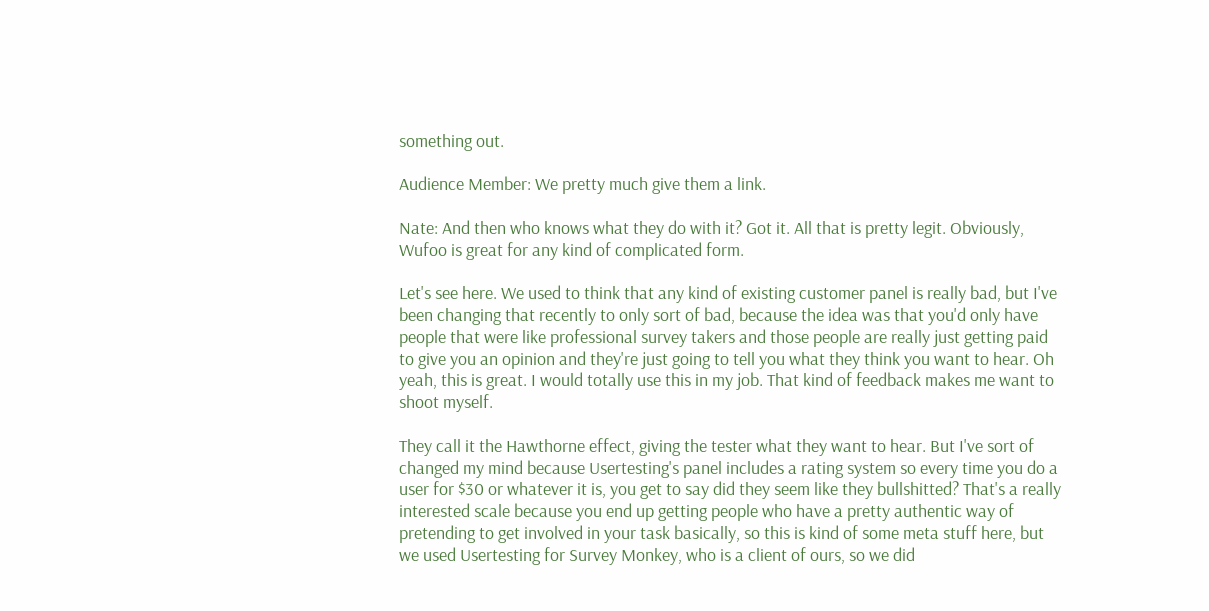something out.

Audience Member: We pretty much give them a link.

Nate: And then who knows what they do with it? Got it. All that is pretty legit. Obviously, Wufoo is great for any kind of complicated form.

Let's see here. We used to think that any kind of existing customer panel is really bad, but I've been changing that recently to only sort of bad, because the idea was that you'd only have people that were like professional survey takers and those people are really just getting paid to give you an opinion and they're just going to tell you what they think you want to hear. Oh yeah, this is great. I would totally use this in my job. That kind of feedback makes me want to shoot myself.

They call it the Hawthorne effect, giving the tester what they want to hear. But I've sort of changed my mind because Usertesting's panel includes a rating system so every time you do a user for $30 or whatever it is, you get to say did they seem like they bullshitted? That's a really interested scale because you end up getting people who have a pretty authentic way of pretending to get involved in your task basically, so this is kind of some meta stuff here, but we used Usertesting for Survey Monkey, who is a client of ours, so we did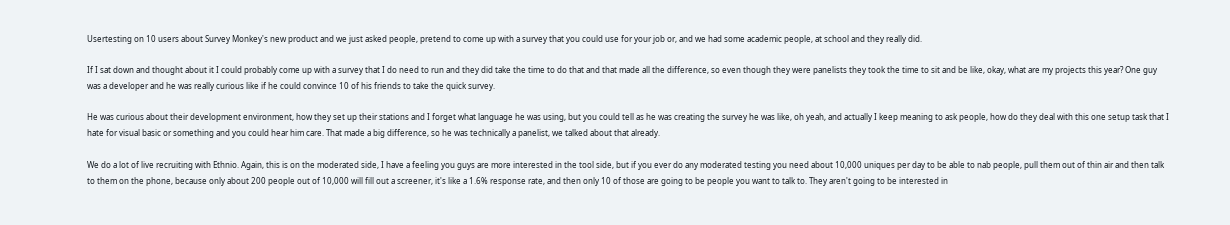Usertesting on 10 users about Survey Monkey's new product and we just asked people, pretend to come up with a survey that you could use for your job or, and we had some academic people, at school and they really did.

If I sat down and thought about it I could probably come up with a survey that I do need to run and they did take the time to do that and that made all the difference, so even though they were panelists they took the time to sit and be like, okay, what are my projects this year? One guy was a developer and he was really curious like if he could convince 10 of his friends to take the quick survey.

He was curious about their development environment, how they set up their stations and I forget what language he was using, but you could tell as he was creating the survey he was like, oh yeah, and actually I keep meaning to ask people, how do they deal with this one setup task that I hate for visual basic or something and you could hear him care. That made a big difference, so he was technically a panelist, we talked about that already.

We do a lot of live recruiting with Ethnio. Again, this is on the moderated side, I have a feeling you guys are more interested in the tool side, but if you ever do any moderated testing you need about 10,000 uniques per day to be able to nab people, pull them out of thin air and then talk to them on the phone, because only about 200 people out of 10,000 will fill out a screener, it's like a 1.6% response rate, and then only 10 of those are going to be people you want to talk to. They aren't going to be interested in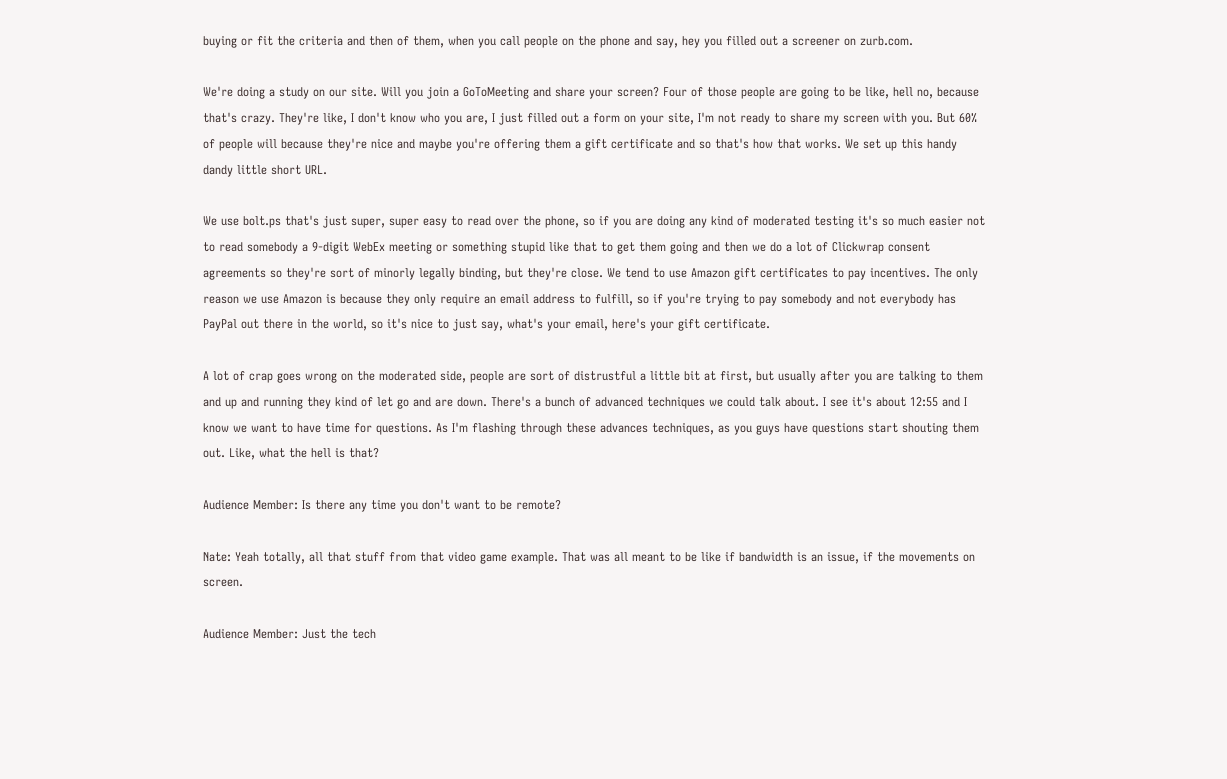buying or fit the criteria and then of them, when you call people on the phone and say, hey you filled out a screener on zurb.com.

We're doing a study on our site. Will you join a GoToMeeting and share your screen? Four of those people are going to be like, hell no, because that's crazy. They're like, I don't know who you are, I just filled out a form on your site, I'm not ready to share my screen with you. But 60% of people will because they're nice and maybe you're offering them a gift certificate and so that's how that works. We set up this handy dandy little short URL.

We use bolt.ps that's just super, super easy to read over the phone, so if you are doing any kind of moderated testing it's so much easier not to read somebody a 9-digit WebEx meeting or something stupid like that to get them going and then we do a lot of Clickwrap consent agreements so they're sort of minorly legally binding, but they're close. We tend to use Amazon gift certificates to pay incentives. The only reason we use Amazon is because they only require an email address to fulfill, so if you're trying to pay somebody and not everybody has PayPal out there in the world, so it's nice to just say, what's your email, here's your gift certificate.

A lot of crap goes wrong on the moderated side, people are sort of distrustful a little bit at first, but usually after you are talking to them and up and running they kind of let go and are down. There's a bunch of advanced techniques we could talk about. I see it's about 12:55 and I know we want to have time for questions. As I'm flashing through these advances techniques, as you guys have questions start shouting them out. Like, what the hell is that?

Audience Member: Is there any time you don't want to be remote?

Nate: Yeah totally, all that stuff from that video game example. That was all meant to be like if bandwidth is an issue, if the movements on screen.

Audience Member: Just the tech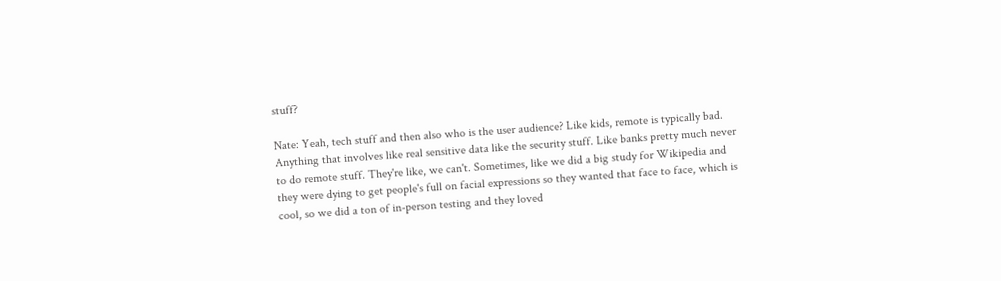stuff?

Nate: Yeah, tech stuff and then also who is the user audience? Like kids, remote is typically bad. Anything that involves like real sensitive data like the security stuff. Like banks pretty much never to do remote stuff. They're like, we can't. Sometimes, like we did a big study for Wikipedia and they were dying to get people's full on facial expressions so they wanted that face to face, which is cool, so we did a ton of in-person testing and they loved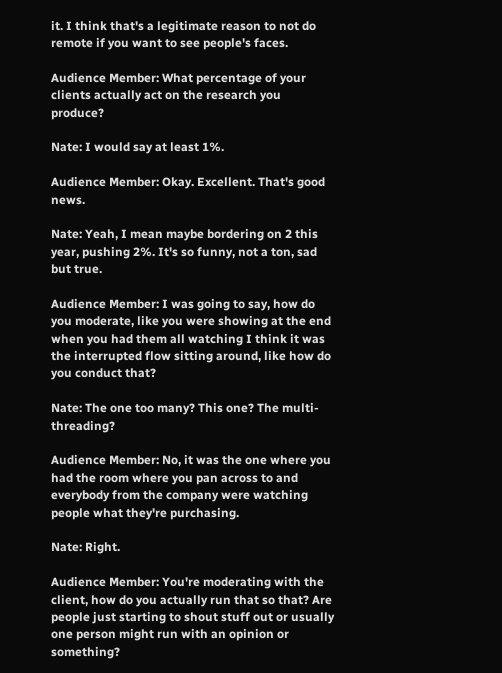it. I think that's a legitimate reason to not do remote if you want to see people's faces.

Audience Member: What percentage of your clients actually act on the research you produce?

Nate: I would say at least 1%.

Audience Member: Okay. Excellent. That's good news.

Nate: Yeah, I mean maybe bordering on 2 this year, pushing 2%. It's so funny, not a ton, sad but true.

Audience Member: I was going to say, how do you moderate, like you were showing at the end when you had them all watching I think it was the interrupted flow sitting around, like how do you conduct that?

Nate: The one too many? This one? The multi-threading?

Audience Member: No, it was the one where you had the room where you pan across to and everybody from the company were watching people what they're purchasing.

Nate: Right.

Audience Member: You're moderating with the client, how do you actually run that so that? Are people just starting to shout stuff out or usually one person might run with an opinion or something?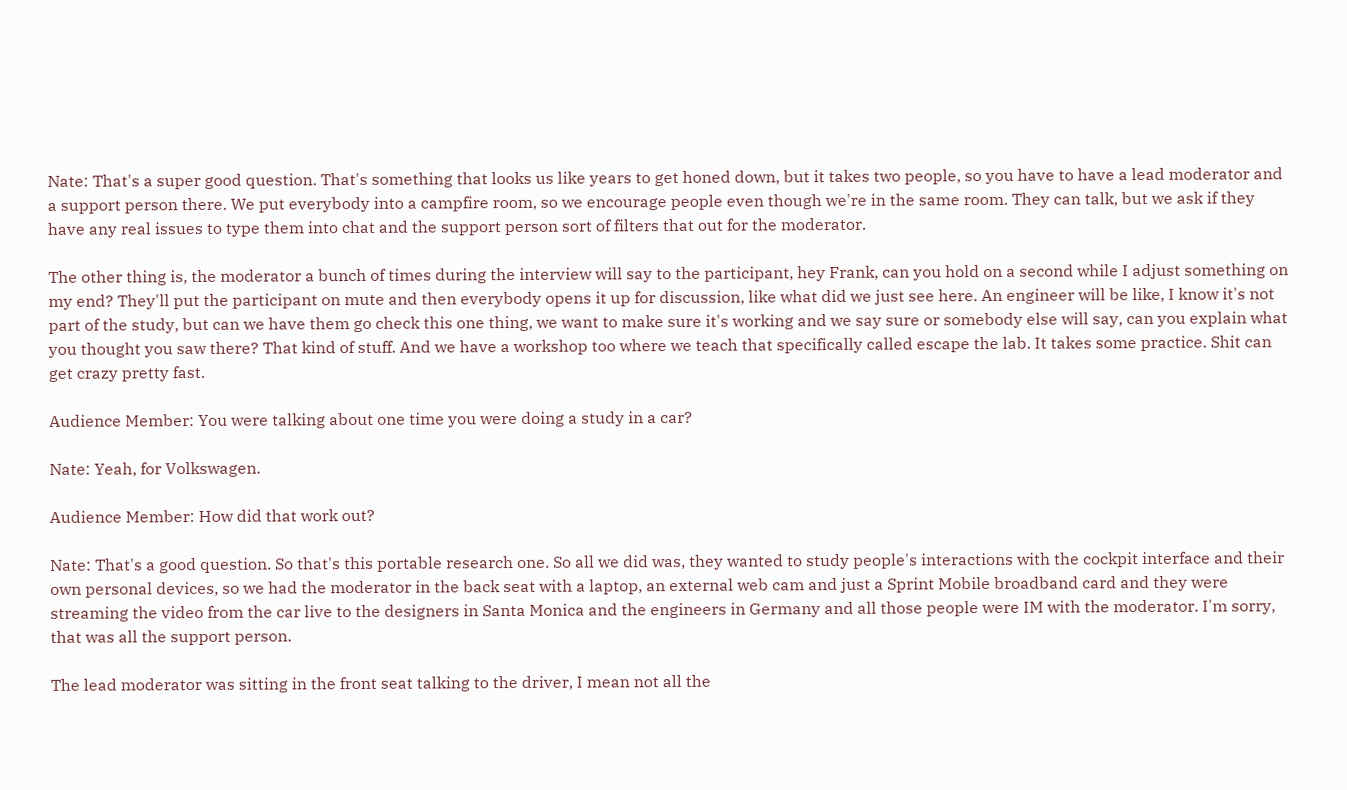Nate: That's a super good question. That's something that looks us like years to get honed down, but it takes two people, so you have to have a lead moderator and a support person there. We put everybody into a campfire room, so we encourage people even though we're in the same room. They can talk, but we ask if they have any real issues to type them into chat and the support person sort of filters that out for the moderator.

The other thing is, the moderator a bunch of times during the interview will say to the participant, hey Frank, can you hold on a second while I adjust something on my end? They'll put the participant on mute and then everybody opens it up for discussion, like what did we just see here. An engineer will be like, I know it's not part of the study, but can we have them go check this one thing, we want to make sure it's working and we say sure or somebody else will say, can you explain what you thought you saw there? That kind of stuff. And we have a workshop too where we teach that specifically called escape the lab. It takes some practice. Shit can get crazy pretty fast.

Audience Member: You were talking about one time you were doing a study in a car?

Nate: Yeah, for Volkswagen.

Audience Member: How did that work out?

Nate: That's a good question. So that's this portable research one. So all we did was, they wanted to study people's interactions with the cockpit interface and their own personal devices, so we had the moderator in the back seat with a laptop, an external web cam and just a Sprint Mobile broadband card and they were streaming the video from the car live to the designers in Santa Monica and the engineers in Germany and all those people were IM with the moderator. I'm sorry, that was all the support person.

The lead moderator was sitting in the front seat talking to the driver, I mean not all the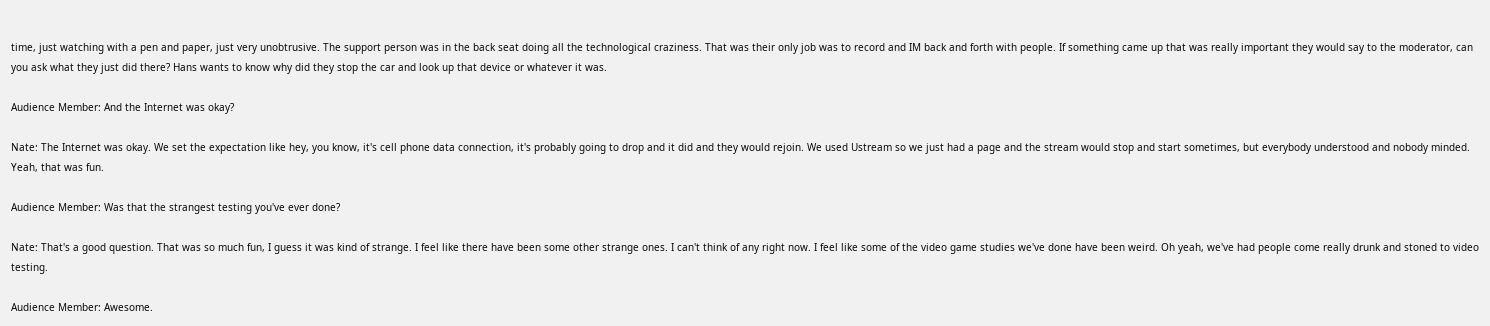time, just watching with a pen and paper, just very unobtrusive. The support person was in the back seat doing all the technological craziness. That was their only job was to record and IM back and forth with people. If something came up that was really important they would say to the moderator, can you ask what they just did there? Hans wants to know why did they stop the car and look up that device or whatever it was.

Audience Member: And the Internet was okay?

Nate: The Internet was okay. We set the expectation like hey, you know, it's cell phone data connection, it's probably going to drop and it did and they would rejoin. We used Ustream so we just had a page and the stream would stop and start sometimes, but everybody understood and nobody minded. Yeah, that was fun.

Audience Member: Was that the strangest testing you've ever done?

Nate: That's a good question. That was so much fun, I guess it was kind of strange. I feel like there have been some other strange ones. I can't think of any right now. I feel like some of the video game studies we've done have been weird. Oh yeah, we've had people come really drunk and stoned to video testing.

Audience Member: Awesome.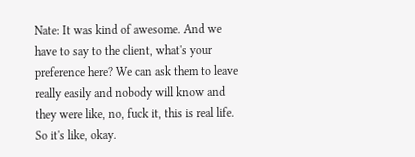Nate: It was kind of awesome. And we have to say to the client, what's your preference here? We can ask them to leave really easily and nobody will know and they were like, no, fuck it, this is real life. So it's like, okay.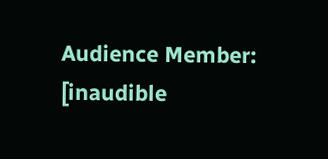Audience Member: [inaudible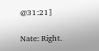@31:21]

Nate: Right.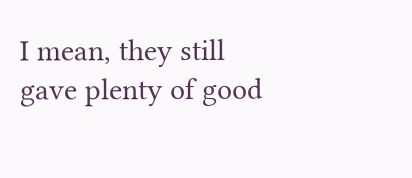I mean, they still gave plenty of good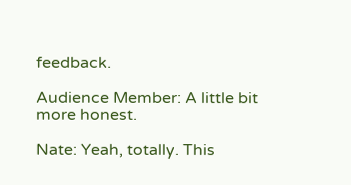feedback.

Audience Member: A little bit more honest.

Nate: Yeah, totally. This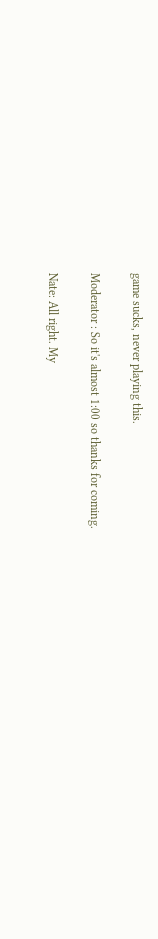game sucks, never playing this.

Moderator : So it's almost 1:00 so thanks for coming.

Nate: All right. My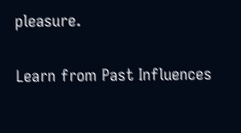pleasure.

Learn from Past Influences